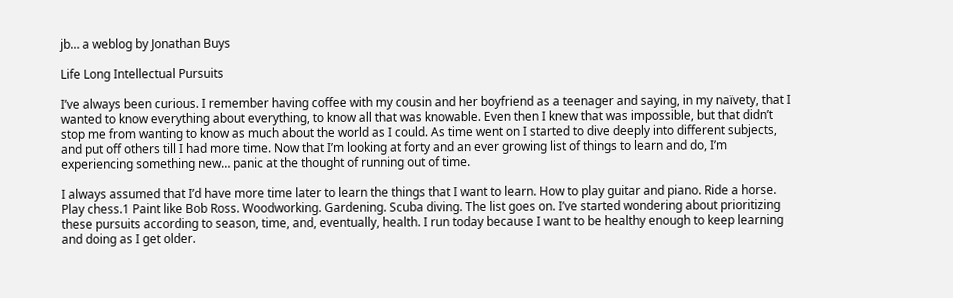jb… a weblog by Jonathan Buys

Life Long Intellectual Pursuits

I’ve always been curious. I remember having coffee with my cousin and her boyfriend as a teenager and saying, in my naïvety, that I wanted to know everything about everything, to know all that was knowable. Even then I knew that was impossible, but that didn’t stop me from wanting to know as much about the world as I could. As time went on I started to dive deeply into different subjects, and put off others till I had more time. Now that I’m looking at forty and an ever growing list of things to learn and do, I’m experiencing something new… panic at the thought of running out of time.

I always assumed that I’d have more time later to learn the things that I want to learn. How to play guitar and piano. Ride a horse. Play chess.1 Paint like Bob Ross. Woodworking. Gardening. Scuba diving. The list goes on. I’ve started wondering about prioritizing these pursuits according to season, time, and, eventually, health. I run today because I want to be healthy enough to keep learning and doing as I get older.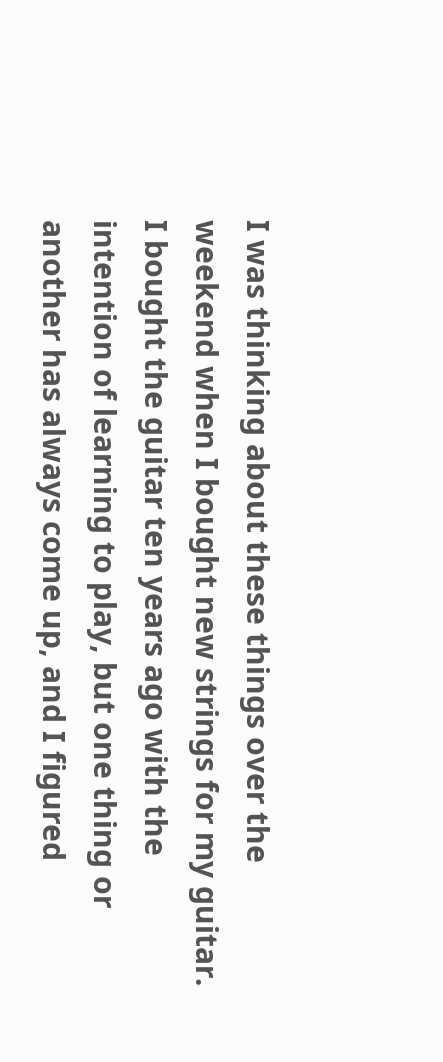I was thinking about these things over the weekend when I bought new strings for my guitar. I bought the guitar ten years ago with the intention of learning to play, but one thing or another has always come up, and I figured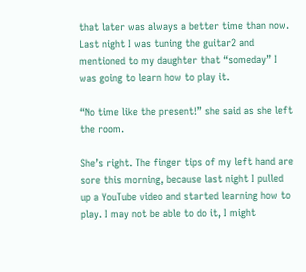that later was always a better time than now. Last night I was tuning the guitar2 and mentioned to my daughter that “someday” I was going to learn how to play it.

“No time like the present!” she said as she left the room.

She’s right. The finger tips of my left hand are sore this morning, because last night I pulled up a YouTube video and started learning how to play. I may not be able to do it, I might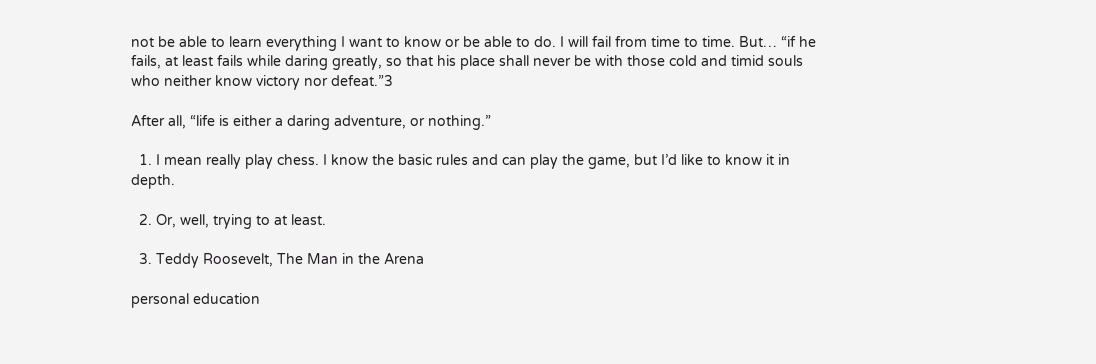not be able to learn everything I want to know or be able to do. I will fail from time to time. But… “if he fails, at least fails while daring greatly, so that his place shall never be with those cold and timid souls who neither know victory nor defeat.”3

After all, “life is either a daring adventure, or nothing.”

  1. I mean really play chess. I know the basic rules and can play the game, but I’d like to know it in depth.

  2. Or, well, trying to at least.

  3. Teddy Roosevelt, The Man in the Arena

personal education